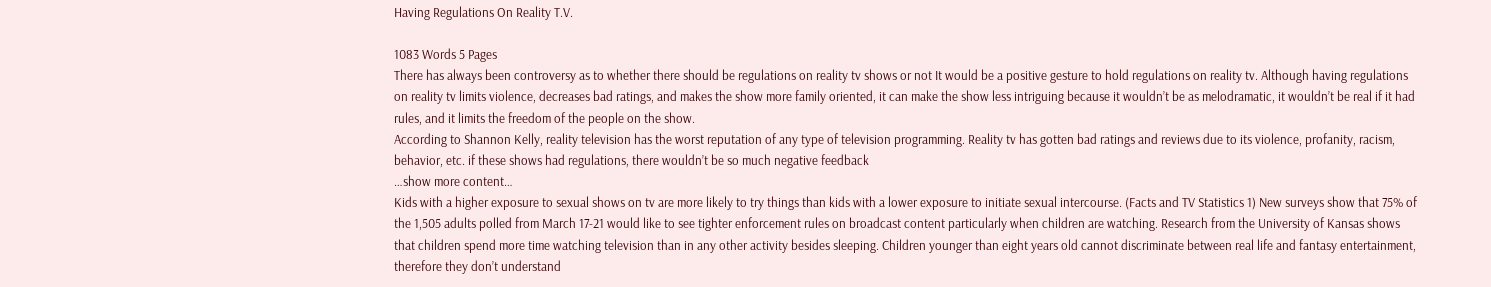Having Regulations On Reality T.V.

1083 Words 5 Pages
There has always been controversy as to whether there should be regulations on reality tv shows or not It would be a positive gesture to hold regulations on reality tv. Although having regulations on reality tv limits violence, decreases bad ratings, and makes the show more family oriented, it can make the show less intriguing because it wouldn’t be as melodramatic, it wouldn’t be real if it had rules, and it limits the freedom of the people on the show.
According to Shannon Kelly, reality television has the worst reputation of any type of television programming. Reality tv has gotten bad ratings and reviews due to its violence, profanity, racism, behavior, etc. if these shows had regulations, there wouldn’t be so much negative feedback
…show more content…
Kids with a higher exposure to sexual shows on tv are more likely to try things than kids with a lower exposure to initiate sexual intercourse. (Facts and TV Statistics 1) New surveys show that 75% of the 1,505 adults polled from March 17-21 would like to see tighter enforcement rules on broadcast content particularly when children are watching. Research from the University of Kansas shows that children spend more time watching television than in any other activity besides sleeping. Children younger than eight years old cannot discriminate between real life and fantasy entertainment, therefore they don’t understand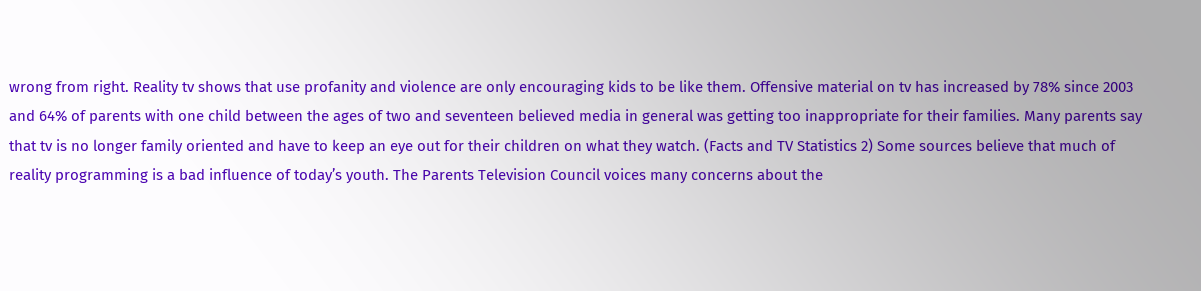wrong from right. Reality tv shows that use profanity and violence are only encouraging kids to be like them. Offensive material on tv has increased by 78% since 2003 and 64% of parents with one child between the ages of two and seventeen believed media in general was getting too inappropriate for their families. Many parents say that tv is no longer family oriented and have to keep an eye out for their children on what they watch. (Facts and TV Statistics 2) Some sources believe that much of reality programming is a bad influence of today’s youth. The Parents Television Council voices many concerns about the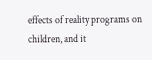effects of reality programs on children, and it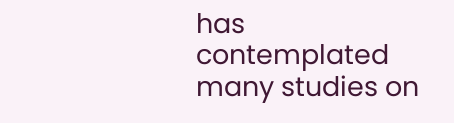has contemplated many studies on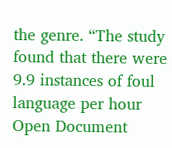the genre. “The study found that there were 9.9 instances of foul language per hour
Open Document